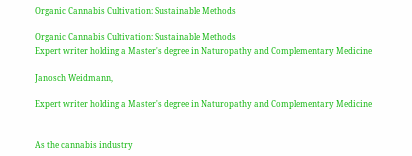Organic Cannabis Cultivation: Sustainable Methods

Organic Cannabis Cultivation: Sustainable Methods
Expert writer holding a Master's degree in Naturopathy and Complementary Medicine

Janosch Weidmann,

Expert writer holding a Master's degree in Naturopathy and Complementary Medicine


As the cannabis industry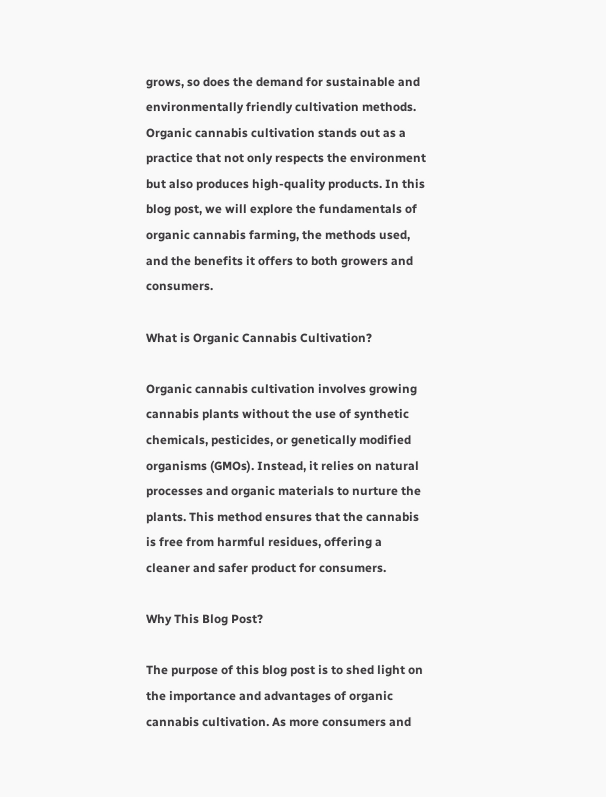grows, so does the demand for sustainable and environmentally friendly cultivation methods. Organic cannabis cultivation stands out as a practice that not only respects the environment but also produces high-quality products. In this blog post, we will explore the fundamentals of organic cannabis farming, the methods used, and the benefits it offers to both growers and consumers.

What is Organic Cannabis Cultivation?

Organic cannabis cultivation involves growing cannabis plants without the use of synthetic chemicals, pesticides, or genetically modified organisms (GMOs). Instead, it relies on natural processes and organic materials to nurture the plants. This method ensures that the cannabis is free from harmful residues, offering a cleaner and safer product for consumers.

Why This Blog Post?

The purpose of this blog post is to shed light on the importance and advantages of organic cannabis cultivation. As more consumers and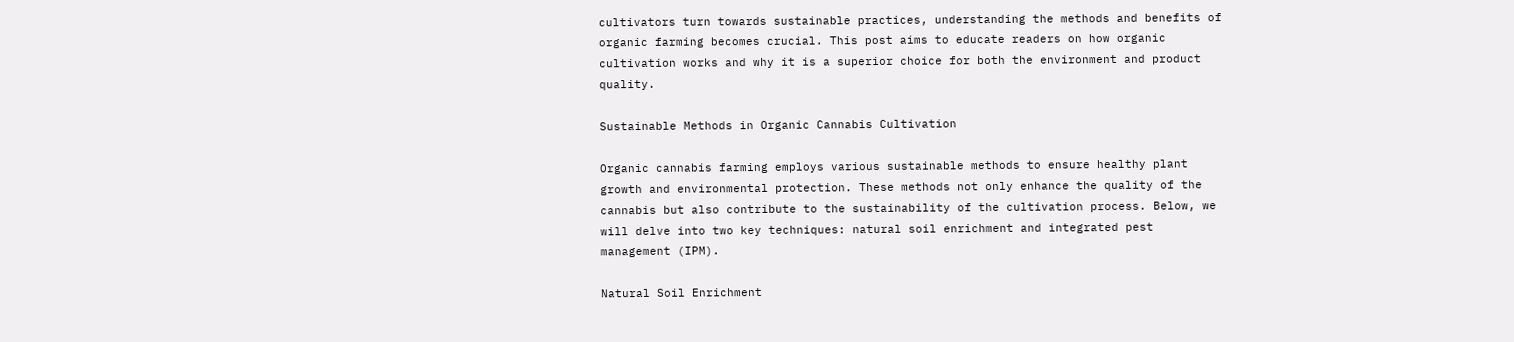cultivators turn towards sustainable practices, understanding the methods and benefits of organic farming becomes crucial. This post aims to educate readers on how organic cultivation works and why it is a superior choice for both the environment and product quality.

Sustainable Methods in Organic Cannabis Cultivation

Organic cannabis farming employs various sustainable methods to ensure healthy plant growth and environmental protection. These methods not only enhance the quality of the cannabis but also contribute to the sustainability of the cultivation process. Below, we will delve into two key techniques: natural soil enrichment and integrated pest management (IPM).

Natural Soil Enrichment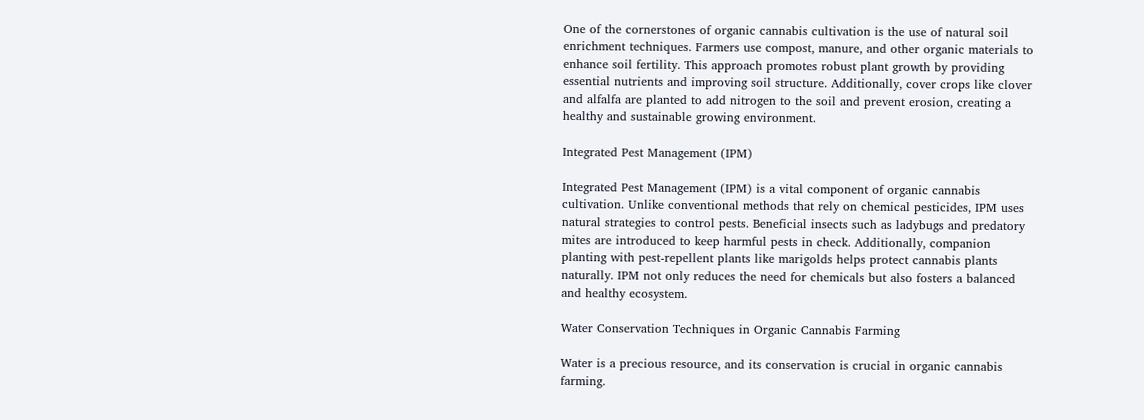One of the cornerstones of organic cannabis cultivation is the use of natural soil enrichment techniques. Farmers use compost, manure, and other organic materials to enhance soil fertility. This approach promotes robust plant growth by providing essential nutrients and improving soil structure. Additionally, cover crops like clover and alfalfa are planted to add nitrogen to the soil and prevent erosion, creating a healthy and sustainable growing environment.

Integrated Pest Management (IPM)

Integrated Pest Management (IPM) is a vital component of organic cannabis cultivation. Unlike conventional methods that rely on chemical pesticides, IPM uses natural strategies to control pests. Beneficial insects such as ladybugs and predatory mites are introduced to keep harmful pests in check. Additionally, companion planting with pest-repellent plants like marigolds helps protect cannabis plants naturally. IPM not only reduces the need for chemicals but also fosters a balanced and healthy ecosystem.

Water Conservation Techniques in Organic Cannabis Farming

Water is a precious resource, and its conservation is crucial in organic cannabis farming.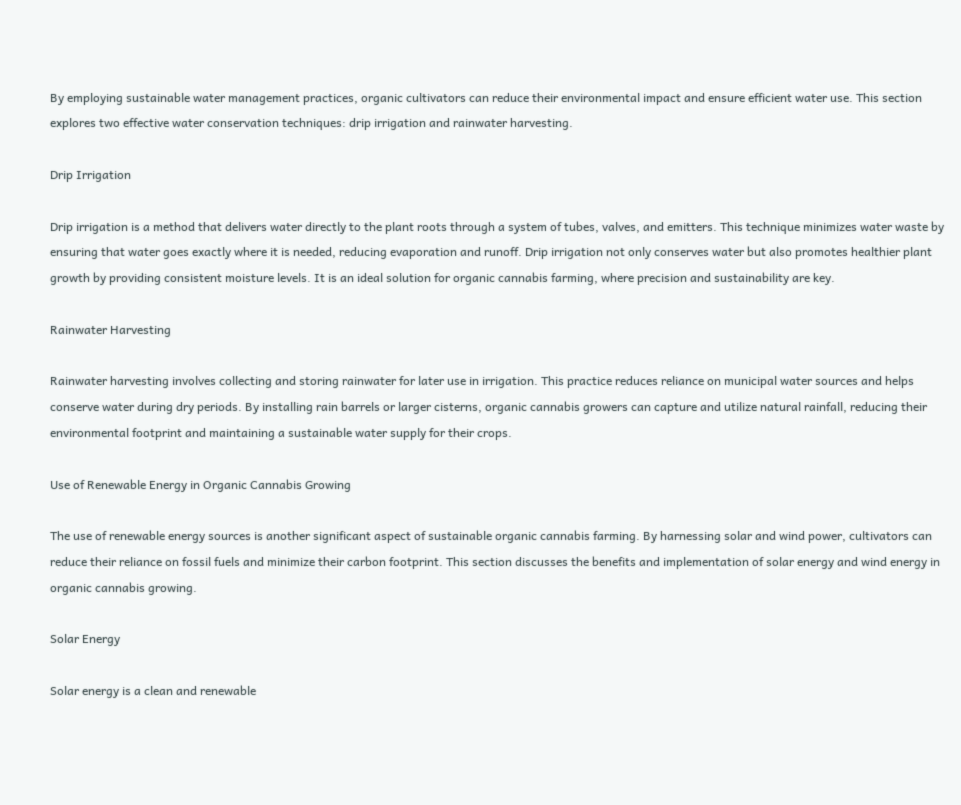By employing sustainable water management practices, organic cultivators can reduce their environmental impact and ensure efficient water use. This section explores two effective water conservation techniques: drip irrigation and rainwater harvesting.

Drip Irrigation

Drip irrigation is a method that delivers water directly to the plant roots through a system of tubes, valves, and emitters. This technique minimizes water waste by ensuring that water goes exactly where it is needed, reducing evaporation and runoff. Drip irrigation not only conserves water but also promotes healthier plant growth by providing consistent moisture levels. It is an ideal solution for organic cannabis farming, where precision and sustainability are key.

Rainwater Harvesting

Rainwater harvesting involves collecting and storing rainwater for later use in irrigation. This practice reduces reliance on municipal water sources and helps conserve water during dry periods. By installing rain barrels or larger cisterns, organic cannabis growers can capture and utilize natural rainfall, reducing their environmental footprint and maintaining a sustainable water supply for their crops.

Use of Renewable Energy in Organic Cannabis Growing

The use of renewable energy sources is another significant aspect of sustainable organic cannabis farming. By harnessing solar and wind power, cultivators can reduce their reliance on fossil fuels and minimize their carbon footprint. This section discusses the benefits and implementation of solar energy and wind energy in organic cannabis growing.

Solar Energy

Solar energy is a clean and renewable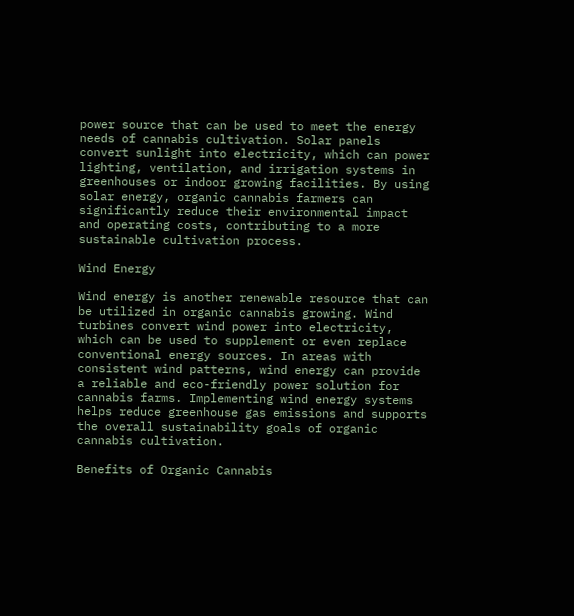power source that can be used to meet the energy needs of cannabis cultivation. Solar panels convert sunlight into electricity, which can power lighting, ventilation, and irrigation systems in greenhouses or indoor growing facilities. By using solar energy, organic cannabis farmers can significantly reduce their environmental impact and operating costs, contributing to a more sustainable cultivation process.

Wind Energy

Wind energy is another renewable resource that can be utilized in organic cannabis growing. Wind turbines convert wind power into electricity, which can be used to supplement or even replace conventional energy sources. In areas with consistent wind patterns, wind energy can provide a reliable and eco-friendly power solution for cannabis farms. Implementing wind energy systems helps reduce greenhouse gas emissions and supports the overall sustainability goals of organic cannabis cultivation.

Benefits of Organic Cannabis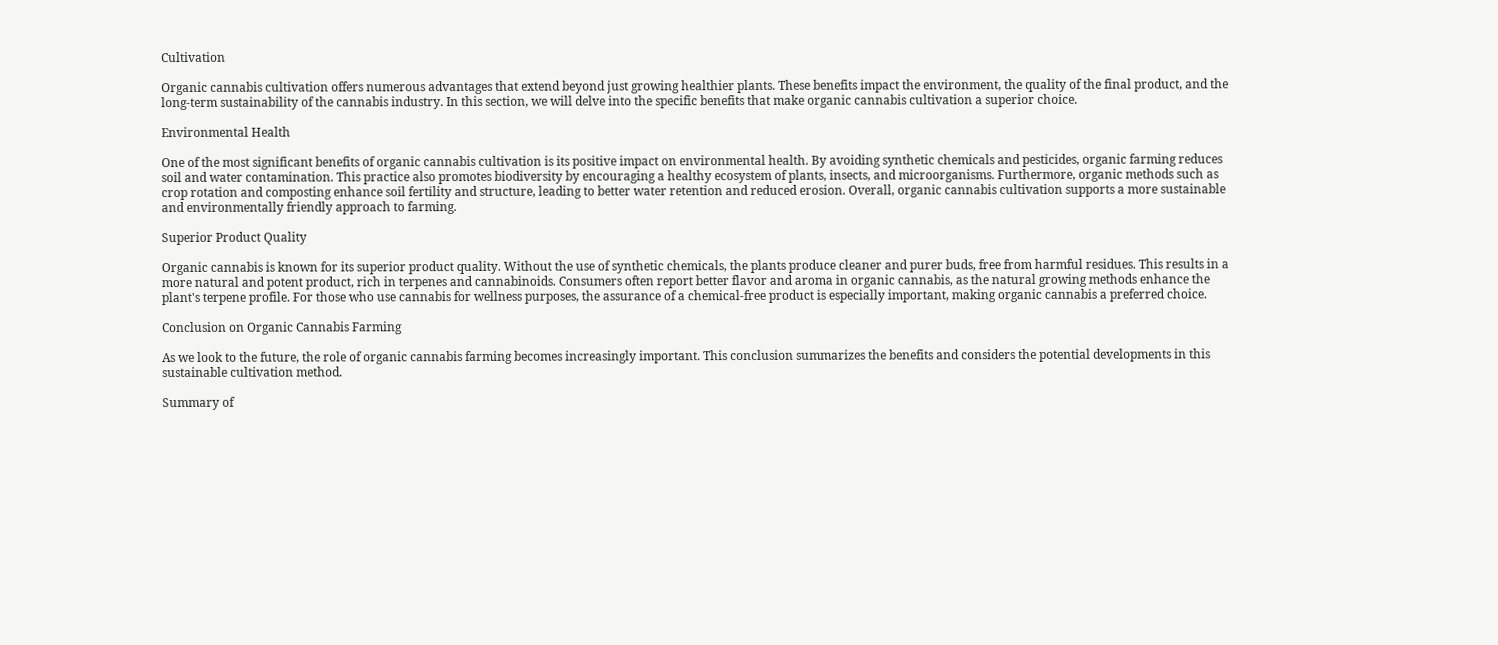Cultivation

Organic cannabis cultivation offers numerous advantages that extend beyond just growing healthier plants. These benefits impact the environment, the quality of the final product, and the long-term sustainability of the cannabis industry. In this section, we will delve into the specific benefits that make organic cannabis cultivation a superior choice.

Environmental Health

One of the most significant benefits of organic cannabis cultivation is its positive impact on environmental health. By avoiding synthetic chemicals and pesticides, organic farming reduces soil and water contamination. This practice also promotes biodiversity by encouraging a healthy ecosystem of plants, insects, and microorganisms. Furthermore, organic methods such as crop rotation and composting enhance soil fertility and structure, leading to better water retention and reduced erosion. Overall, organic cannabis cultivation supports a more sustainable and environmentally friendly approach to farming.

Superior Product Quality

Organic cannabis is known for its superior product quality. Without the use of synthetic chemicals, the plants produce cleaner and purer buds, free from harmful residues. This results in a more natural and potent product, rich in terpenes and cannabinoids. Consumers often report better flavor and aroma in organic cannabis, as the natural growing methods enhance the plant's terpene profile. For those who use cannabis for wellness purposes, the assurance of a chemical-free product is especially important, making organic cannabis a preferred choice.

Conclusion on Organic Cannabis Farming

As we look to the future, the role of organic cannabis farming becomes increasingly important. This conclusion summarizes the benefits and considers the potential developments in this sustainable cultivation method.

Summary of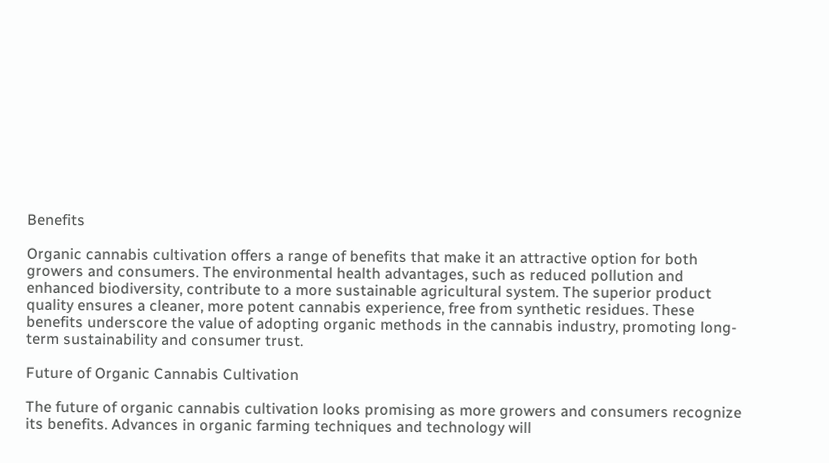Benefits

Organic cannabis cultivation offers a range of benefits that make it an attractive option for both growers and consumers. The environmental health advantages, such as reduced pollution and enhanced biodiversity, contribute to a more sustainable agricultural system. The superior product quality ensures a cleaner, more potent cannabis experience, free from synthetic residues. These benefits underscore the value of adopting organic methods in the cannabis industry, promoting long-term sustainability and consumer trust.

Future of Organic Cannabis Cultivation

The future of organic cannabis cultivation looks promising as more growers and consumers recognize its benefits. Advances in organic farming techniques and technology will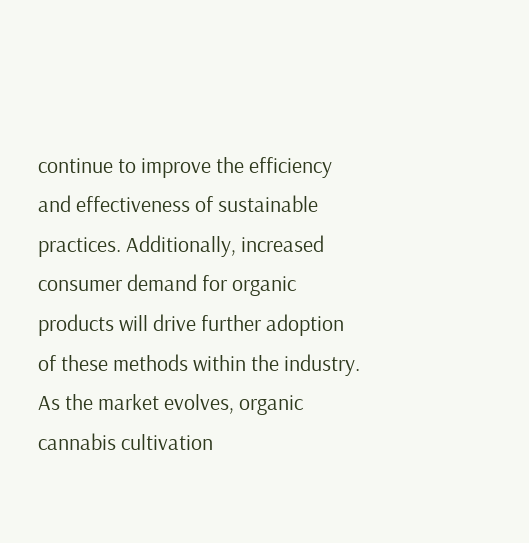continue to improve the efficiency and effectiveness of sustainable practices. Additionally, increased consumer demand for organic products will drive further adoption of these methods within the industry. As the market evolves, organic cannabis cultivation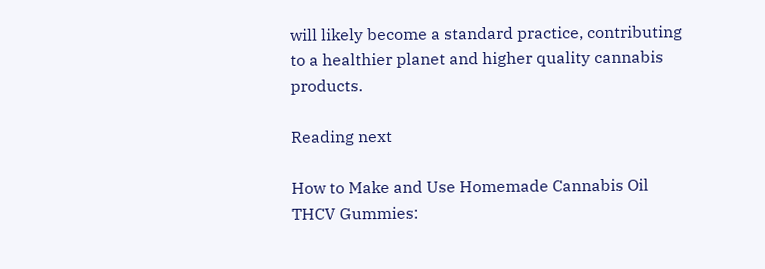will likely become a standard practice, contributing to a healthier planet and higher quality cannabis products.

Reading next

How to Make and Use Homemade Cannabis Oil
THCV Gummies: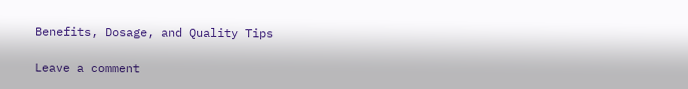Benefits, Dosage, and Quality Tips

Leave a comment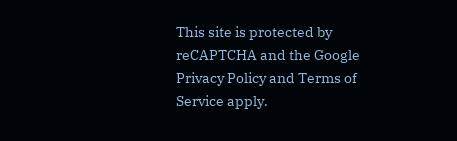This site is protected by reCAPTCHA and the Google Privacy Policy and Terms of Service apply.